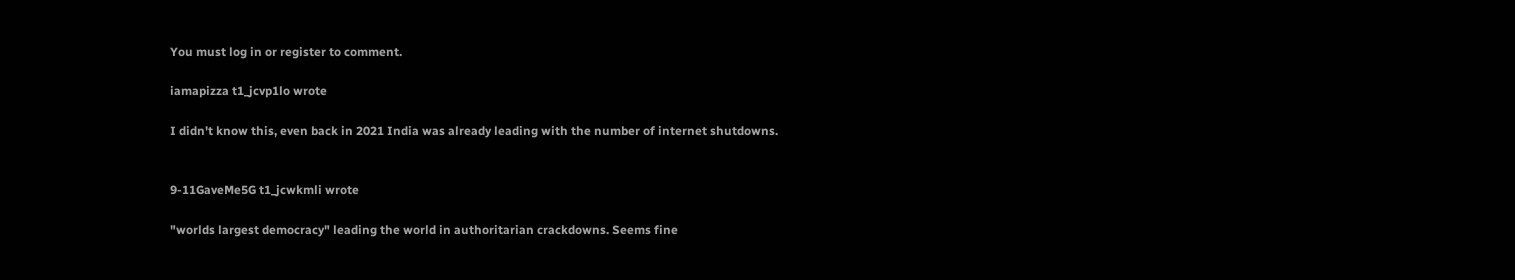You must log in or register to comment.

iamapizza t1_jcvp1lo wrote

I didn't know this, even back in 2021 India was already leading with the number of internet shutdowns.


9-11GaveMe5G t1_jcwkmli wrote

"worlds largest democracy" leading the world in authoritarian crackdowns. Seems fine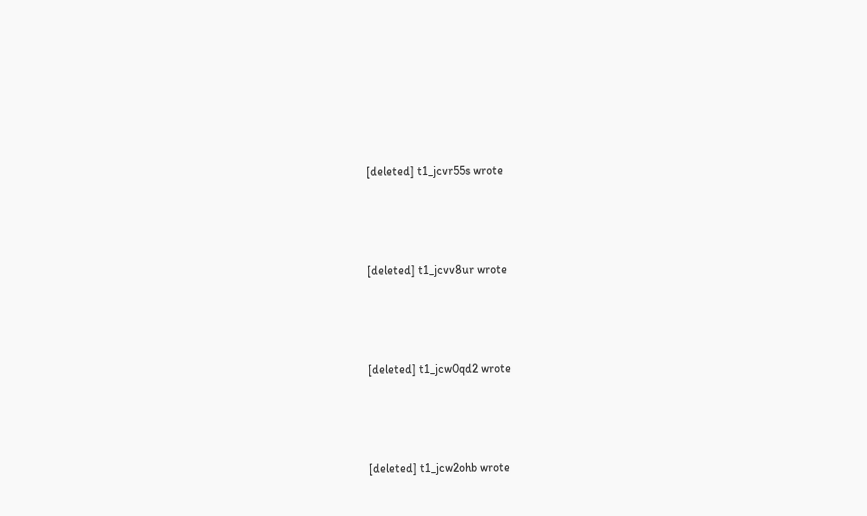[deleted] t1_jcvr55s wrote



[deleted] t1_jcvv8ur wrote



[deleted] t1_jcw0qd2 wrote



[deleted] t1_jcw2ohb wrote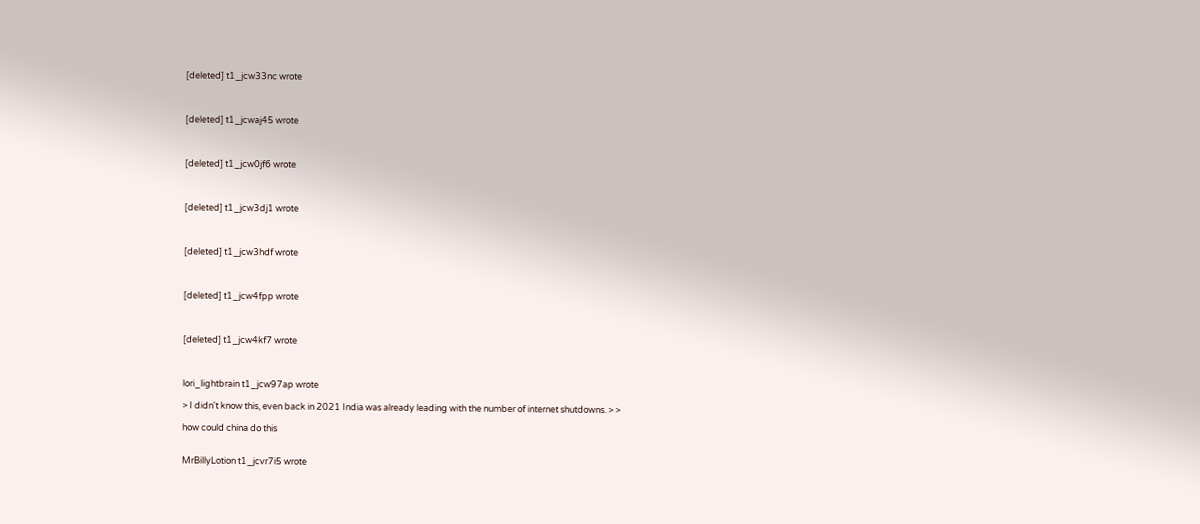[deleted] t1_jcw33nc wrote



[deleted] t1_jcwaj45 wrote



[deleted] t1_jcw0jf6 wrote



[deleted] t1_jcw3dj1 wrote



[deleted] t1_jcw3hdf wrote



[deleted] t1_jcw4fpp wrote



[deleted] t1_jcw4kf7 wrote



lori_lightbrain t1_jcw97ap wrote

> I didn't know this, even back in 2021 India was already leading with the number of internet shutdowns. > >

how could china do this


MrBillyLotion t1_jcvr7i5 wrote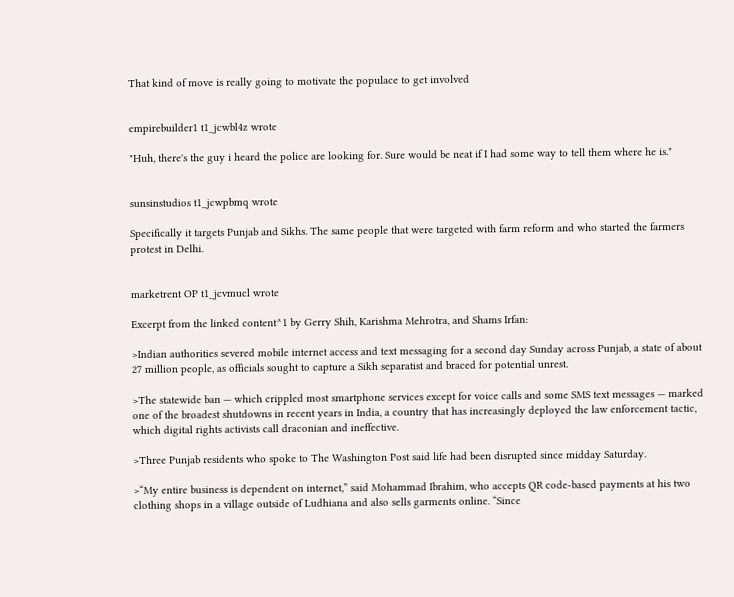That kind of move is really going to motivate the populace to get involved


empirebuilder1 t1_jcwbl4z wrote

"Huh, there's the guy i heard the police are looking for. Sure would be neat if I had some way to tell them where he is."


sunsinstudios t1_jcwpbmq wrote

Specifically it targets Punjab and Sikhs. The same people that were targeted with farm reform and who started the farmers protest in Delhi.


marketrent OP t1_jcvmucl wrote

Excerpt from the linked content^1 by Gerry Shih, Karishma Mehrotra, and Shams Irfan:

>Indian authorities severed mobile internet access and text messaging for a second day Sunday across Punjab, a state of about 27 million people, as officials sought to capture a Sikh separatist and braced for potential unrest.

>The statewide ban — which crippled most smartphone services except for voice calls and some SMS text messages — marked one of the broadest shutdowns in recent years in India, a country that has increasingly deployed the law enforcement tactic, which digital rights activists call draconian and ineffective.

>Three Punjab residents who spoke to The Washington Post said life had been disrupted since midday Saturday.

>“My entire business is dependent on internet,” said Mohammad Ibrahim, who accepts QR code-based payments at his two clothing shops in a village outside of Ludhiana and also sells garments online. “Since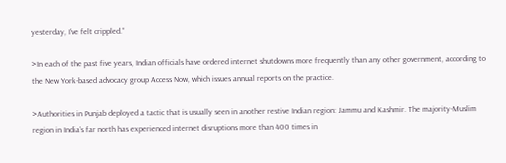yesterday, I’ve felt crippled.”

>In each of the past five years, Indian officials have ordered internet shutdowns more frequently than any other government, according to the New York-based advocacy group Access Now, which issues annual reports on the practice.

>Authorities in Punjab deployed a tactic that is usually seen in another restive Indian region: Jammu and Kashmir. The majority-Muslim region in India’s far north has experienced internet disruptions more than 400 times in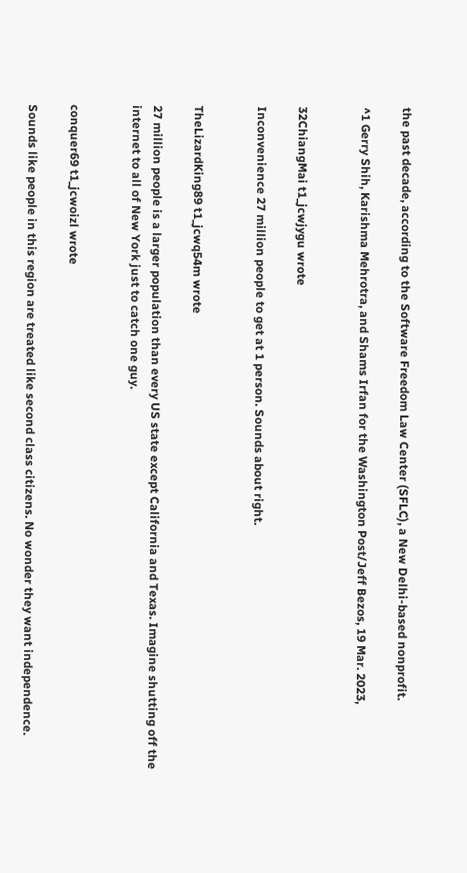the past decade, according to the Software Freedom Law Center (SFLC), a New Delhi-based nonprofit.

^1 Gerry Shih, Karishma Mehrotra, and Shams Irfan for the Washington Post/Jeff Bezos, 19 Mar. 2023,


32ChiangMai t1_jcwjygu wrote

Inconvenience 27 million people to get at 1 person. Sounds about right.


TheLizardKing89 t1_jcwq54m wrote

27 million people is a larger population than every US state except California and Texas. Imagine shutting off the internet to all of New York just to catch one guy.


conquer69 t1_jcwoizl wrote

Sounds like people in this region are treated like second class citizens. No wonder they want independence.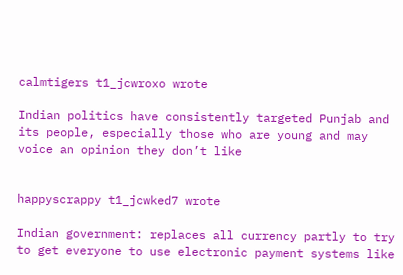calmtigers t1_jcwroxo wrote

Indian politics have consistently targeted Punjab and its people, especially those who are young and may voice an opinion they don’t like


happyscrappy t1_jcwked7 wrote

Indian government: replaces all currency partly to try to get everyone to use electronic payment systems like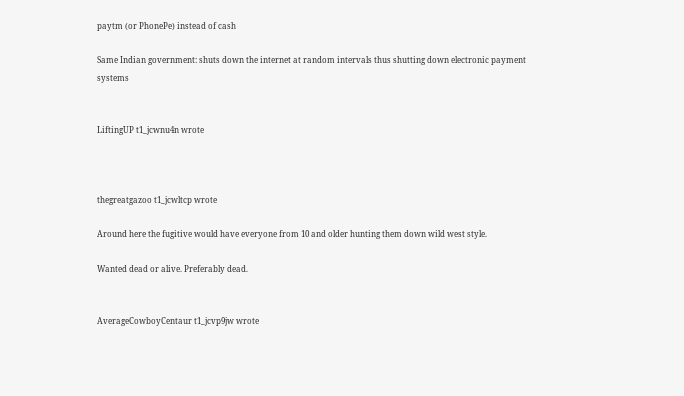paytm (or PhonePe) instead of cash

Same Indian government: shuts down the internet at random intervals thus shutting down electronic payment systems


LiftingUP t1_jcwnu4n wrote



thegreatgazoo t1_jcwltcp wrote

Around here the fugitive would have everyone from 10 and older hunting them down wild west style.

Wanted dead or alive. Preferably dead.


AverageCowboyCentaur t1_jcvp9jw wrote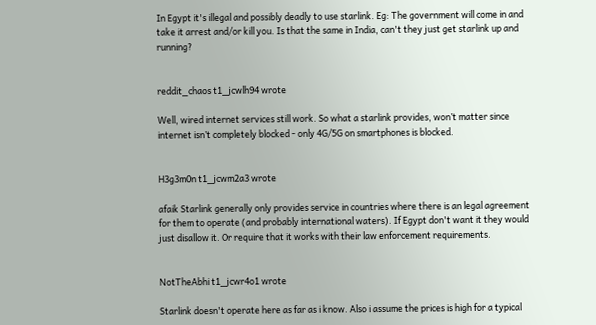In Egypt it's illegal and possibly deadly to use starlink. Eg: The government will come in and take it arrest and/or kill you. Is that the same in India, can't they just get starlink up and running?


reddit_chaos t1_jcwlh94 wrote

Well, wired internet services still work. So what a starlink provides, won’t matter since internet isn’t completely blocked - only 4G/5G on smartphones is blocked.


H3g3m0n t1_jcwm2a3 wrote

afaik Starlink generally only provides service in countries where there is an legal agreement for them to operate (and probably international waters). If Egypt don't want it they would just disallow it. Or require that it works with their law enforcement requirements.


NotTheAbhi t1_jcwr4o1 wrote

Starlink doesn't operate here as far as i know. Also i assume the prices is high for a typical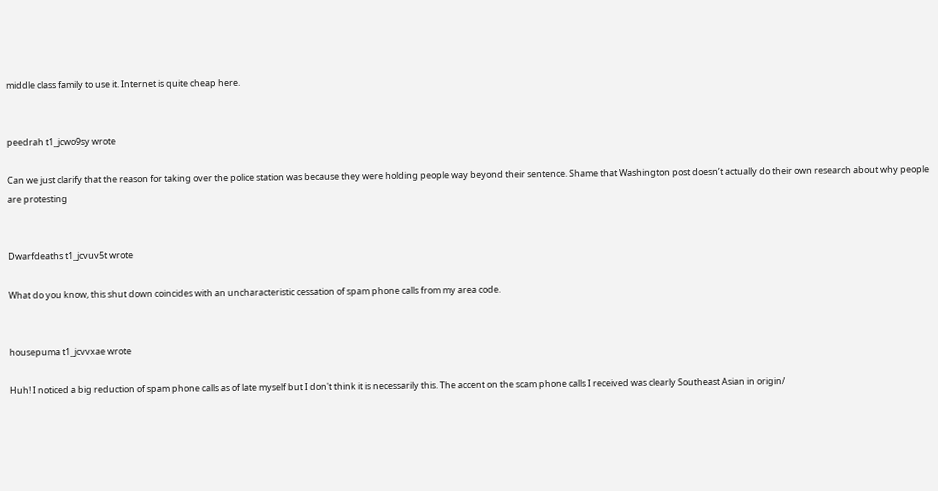middle class family to use it. Internet is quite cheap here.


peedrah t1_jcwo9sy wrote

Can we just clarify that the reason for taking over the police station was because they were holding people way beyond their sentence. Shame that Washington post doesn’t actually do their own research about why people are protesting


Dwarfdeaths t1_jcvuv5t wrote

What do you know, this shut down coincides with an uncharacteristic cessation of spam phone calls from my area code.


housepuma t1_jcvvxae wrote

Huh! I noticed a big reduction of spam phone calls as of late myself but I don't think it is necessarily this. The accent on the scam phone calls I received was clearly Southeast Asian in origin/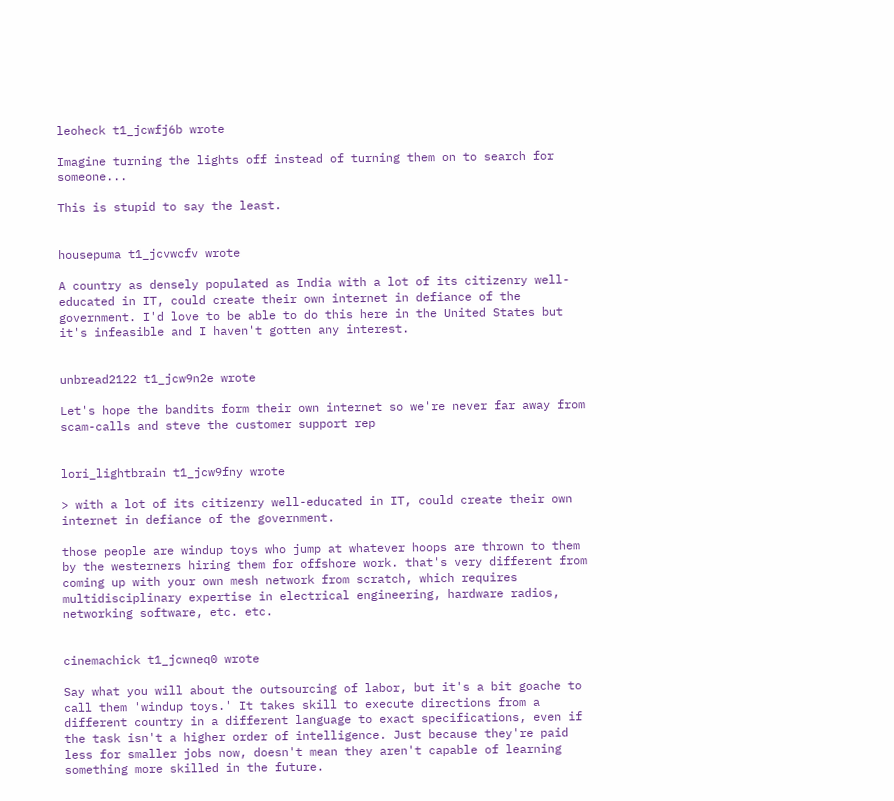leoheck t1_jcwfj6b wrote

Imagine turning the lights off instead of turning them on to search for someone...

This is stupid to say the least.


housepuma t1_jcvwcfv wrote

A country as densely populated as India with a lot of its citizenry well-educated in IT, could create their own internet in defiance of the government. I'd love to be able to do this here in the United States but it's infeasible and I haven't gotten any interest.


unbread2122 t1_jcw9n2e wrote

Let's hope the bandits form their own internet so we're never far away from scam-calls and steve the customer support rep


lori_lightbrain t1_jcw9fny wrote

> with a lot of its citizenry well-educated in IT, could create their own internet in defiance of the government.

those people are windup toys who jump at whatever hoops are thrown to them by the westerners hiring them for offshore work. that's very different from coming up with your own mesh network from scratch, which requires multidisciplinary expertise in electrical engineering, hardware radios, networking software, etc. etc.


cinemachick t1_jcwneq0 wrote

Say what you will about the outsourcing of labor, but it's a bit goache to call them 'windup toys.' It takes skill to execute directions from a different country in a different language to exact specifications, even if the task isn't a higher order of intelligence. Just because they're paid less for smaller jobs now, doesn't mean they aren't capable of learning something more skilled in the future.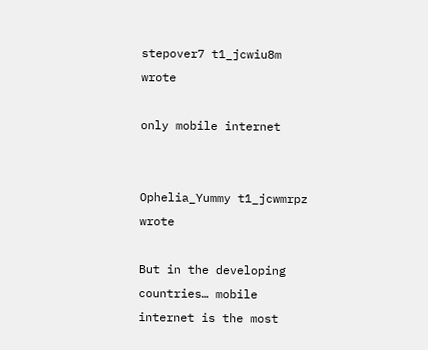stepover7 t1_jcwiu8m wrote

only mobile internet


Ophelia_Yummy t1_jcwmrpz wrote

But in the developing countries… mobile internet is the most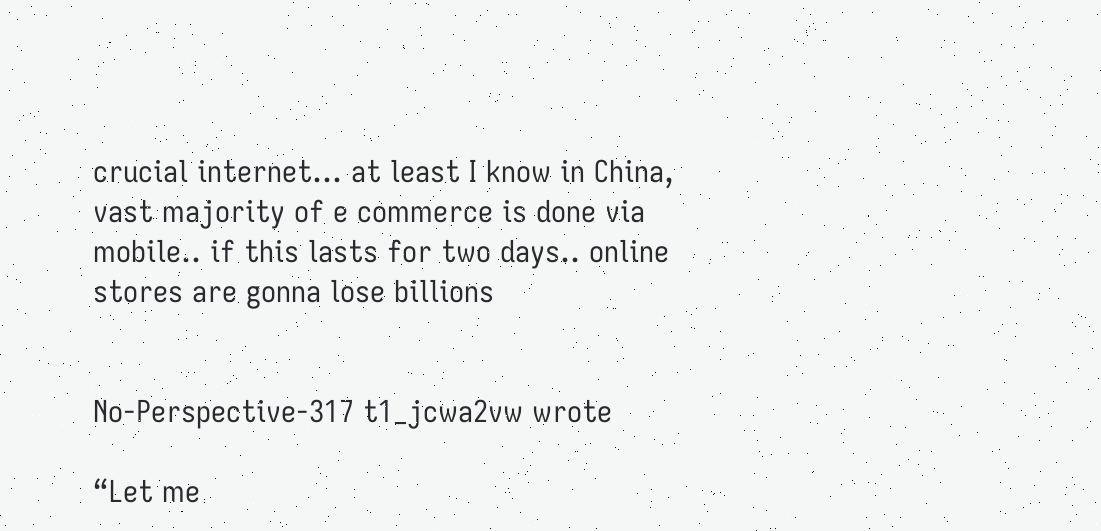crucial internet… at least I know in China, vast majority of e commerce is done via mobile.. if this lasts for two days.. online stores are gonna lose billions


No-Perspective-317 t1_jcwa2vw wrote

“Let me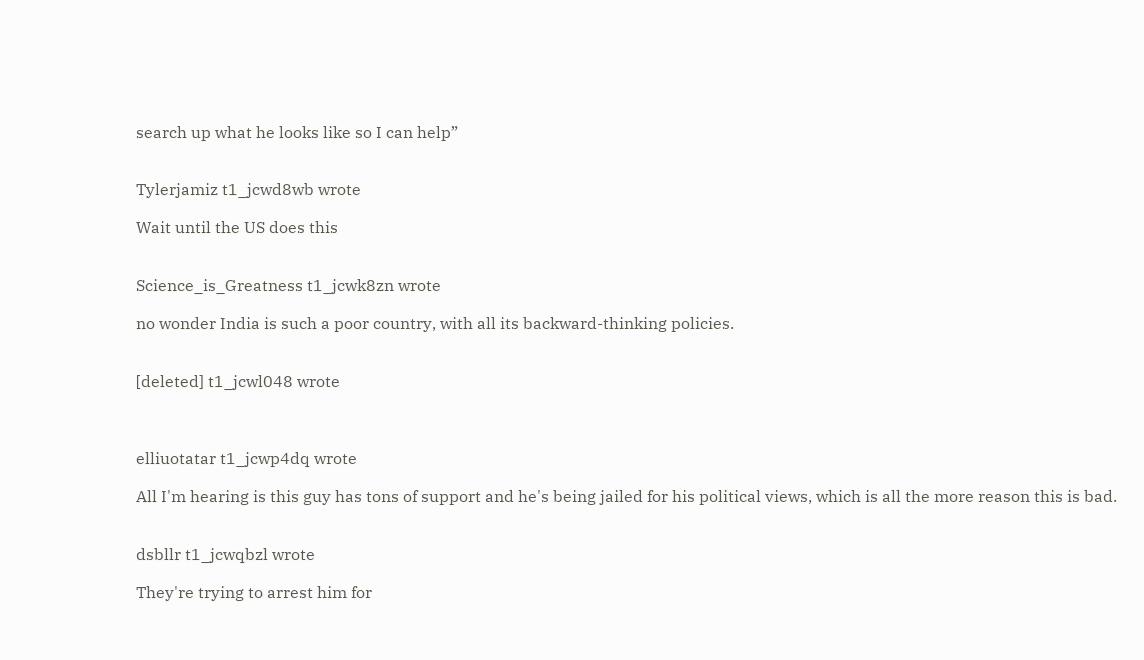search up what he looks like so I can help”


Tylerjamiz t1_jcwd8wb wrote

Wait until the US does this


Science_is_Greatness t1_jcwk8zn wrote

no wonder India is such a poor country, with all its backward-thinking policies.


[deleted] t1_jcwl048 wrote



elliuotatar t1_jcwp4dq wrote

All I'm hearing is this guy has tons of support and he's being jailed for his political views, which is all the more reason this is bad.


dsbllr t1_jcwqbzl wrote

They're trying to arrest him for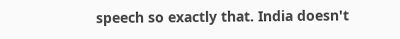speech so exactly that. India doesn't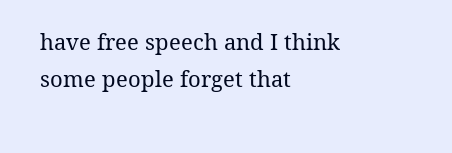have free speech and I think some people forget that